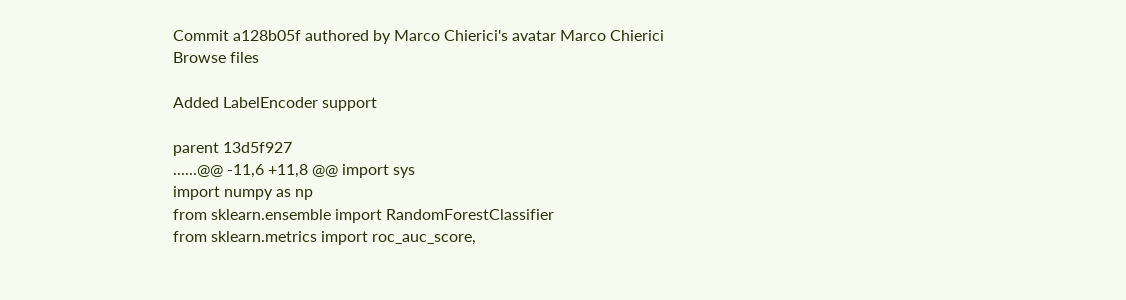Commit a128b05f authored by Marco Chierici's avatar Marco Chierici
Browse files

Added LabelEncoder support

parent 13d5f927
......@@ -11,6 +11,8 @@ import sys
import numpy as np
from sklearn.ensemble import RandomForestClassifier
from sklearn.metrics import roc_auc_score,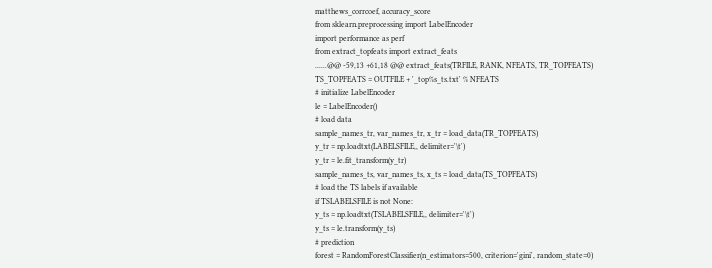matthews_corrcoef, accuracy_score
from sklearn.preprocessing import LabelEncoder
import performance as perf
from extract_topfeats import extract_feats
......@@ -59,13 +61,18 @@ extract_feats(TRFILE, RANK, NFEATS, TR_TOPFEATS)
TS_TOPFEATS = OUTFILE + '_top%s_ts.txt' % NFEATS
# initialize LabelEncoder
le = LabelEncoder()
# load data
sample_names_tr, var_names_tr, x_tr = load_data(TR_TOPFEATS)
y_tr = np.loadtxt(LABELSFILE,, delimiter='\t')
y_tr = le.fit_transform(y_tr)
sample_names_ts, var_names_ts, x_ts = load_data(TS_TOPFEATS)
# load the TS labels if available
if TSLABELSFILE is not None:
y_ts = np.loadtxt(TSLABELSFILE,, delimiter='\t')
y_ts = le.transform(y_ts)
# prediction
forest = RandomForestClassifier(n_estimators=500, criterion='gini', random_state=0)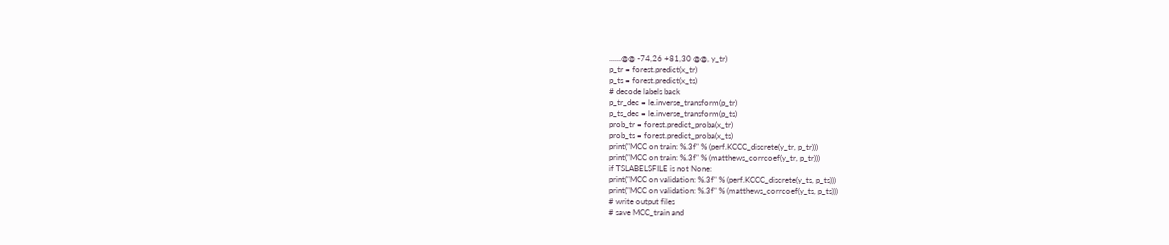......@@ -74,26 +81,30 @@, y_tr)
p_tr = forest.predict(x_tr)
p_ts = forest.predict(x_ts)
# decode labels back
p_tr_dec = le.inverse_transform(p_tr)
p_ts_dec = le.inverse_transform(p_ts)
prob_tr = forest.predict_proba(x_tr)
prob_ts = forest.predict_proba(x_ts)
print("MCC on train: %.3f" % (perf.KCCC_discrete(y_tr, p_tr)))
print("MCC on train: %.3f" % (matthews_corrcoef(y_tr, p_tr)))
if TSLABELSFILE is not None:
print("MCC on validation: %.3f" % (perf.KCCC_discrete(y_ts, p_ts)))
print("MCC on validation: %.3f" % (matthews_corrcoef(y_ts, p_ts)))
# write output files
# save MCC_train and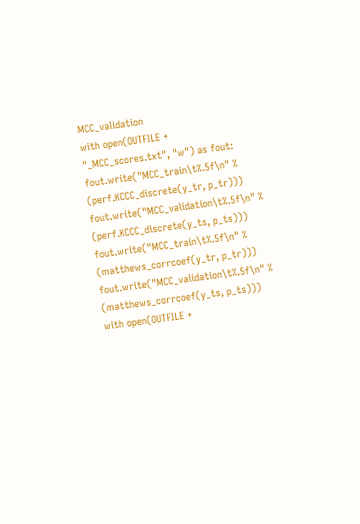MCC_validation
with open(OUTFILE + "_MCC_scores.txt", "w") as fout:
fout.write("MCC_train\t%.5f\n" % (perf.KCCC_discrete(y_tr, p_tr)))
fout.write("MCC_validation\t%.5f\n" % (perf.KCCC_discrete(y_ts, p_ts)))
fout.write("MCC_train\t%.5f\n" % (matthews_corrcoef(y_tr, p_tr)))
fout.write("MCC_validation\t%.5f\n" % (matthews_corrcoef(y_ts, p_ts)))
with open(OUTFILE +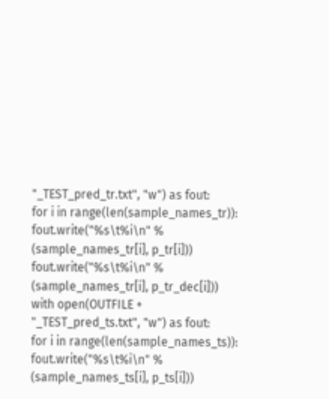"_TEST_pred_tr.txt", "w") as fout:
for i in range(len(sample_names_tr)):
fout.write("%s\t%i\n" % (sample_names_tr[i], p_tr[i]))
fout.write("%s\t%i\n" % (sample_names_tr[i], p_tr_dec[i]))
with open(OUTFILE + "_TEST_pred_ts.txt", "w") as fout:
for i in range(len(sample_names_ts)):
fout.write("%s\t%i\n" % (sample_names_ts[i], p_ts[i]))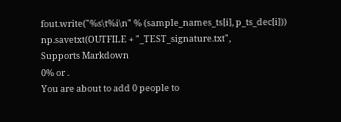fout.write("%s\t%i\n" % (sample_names_ts[i], p_ts_dec[i]))
np.savetxt(OUTFILE + "_TEST_signature.txt",
Supports Markdown
0% or .
You are about to add 0 people to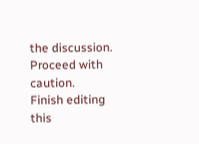the discussion. Proceed with caution.
Finish editing this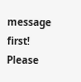message first!
Please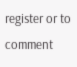register or to comment